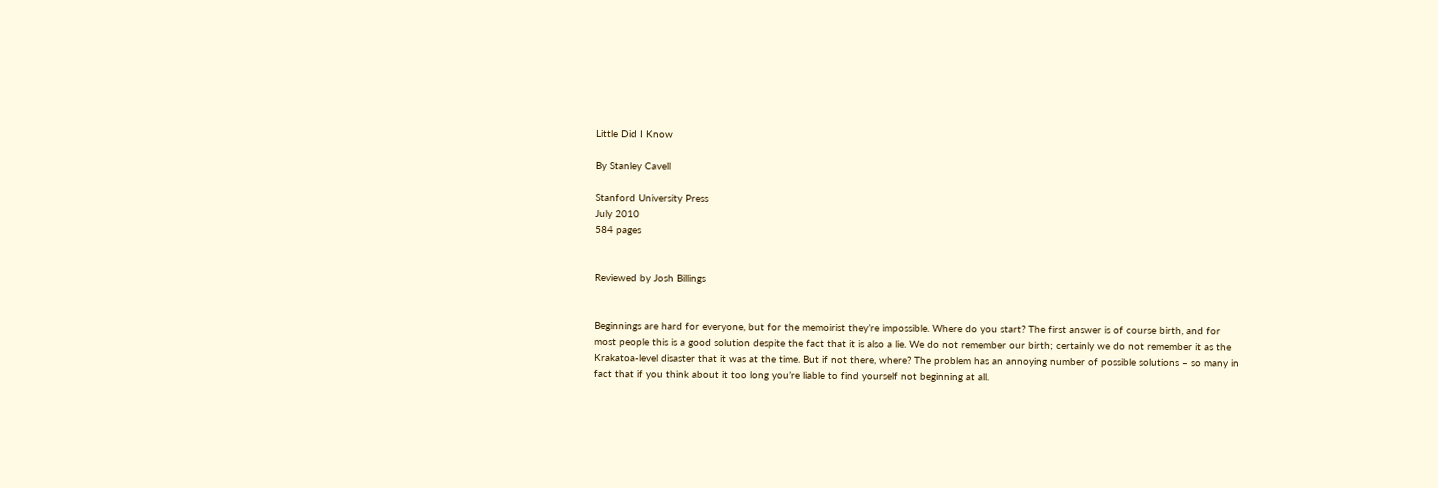Little Did I Know

By Stanley Cavell

Stanford University Press
July 2010
584 pages


Reviewed by Josh Billings


Beginnings are hard for everyone, but for the memoirist they’re impossible. Where do you start? The first answer is of course birth, and for most people this is a good solution despite the fact that it is also a lie. We do not remember our birth; certainly we do not remember it as the Krakatoa-level disaster that it was at the time. But if not there, where? The problem has an annoying number of possible solutions – so many in fact that if you think about it too long you’re liable to find yourself not beginning at all.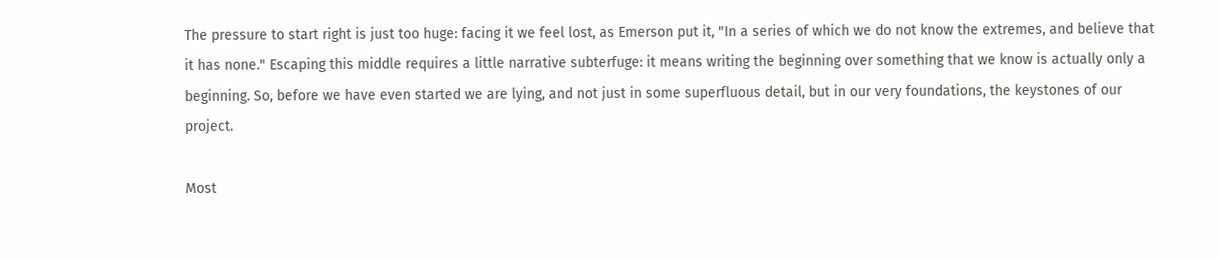The pressure to start right is just too huge: facing it we feel lost, as Emerson put it, "In a series of which we do not know the extremes, and believe that it has none." Escaping this middle requires a little narrative subterfuge: it means writing the beginning over something that we know is actually only a beginning. So, before we have even started we are lying, and not just in some superfluous detail, but in our very foundations, the keystones of our project.

Most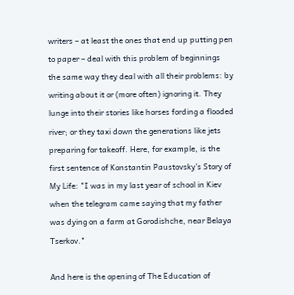writers – at least the ones that end up putting pen to paper – deal with this problem of beginnings the same way they deal with all their problems: by writing about it or (more often) ignoring it. They lunge into their stories like horses fording a flooded river; or they taxi down the generations like jets preparing for takeoff. Here, for example, is the first sentence of Konstantin Paustovsky’s Story of My Life: "I was in my last year of school in Kiev when the telegram came saying that my father was dying on a farm at Gorodishche, near Belaya Tserkov."

And here is the opening of The Education of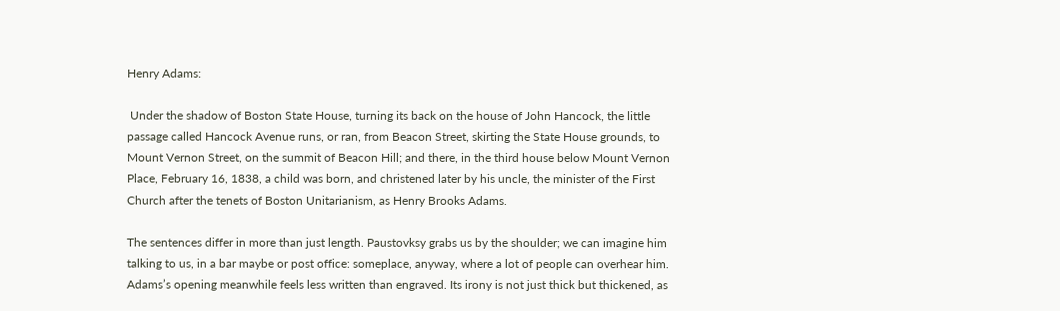Henry Adams:

 Under the shadow of Boston State House, turning its back on the house of John Hancock, the little passage called Hancock Avenue runs, or ran, from Beacon Street, skirting the State House grounds, to Mount Vernon Street, on the summit of Beacon Hill; and there, in the third house below Mount Vernon Place, February 16, 1838, a child was born, and christened later by his uncle, the minister of the First Church after the tenets of Boston Unitarianism, as Henry Brooks Adams.

The sentences differ in more than just length. Paustovksy grabs us by the shoulder; we can imagine him talking to us, in a bar maybe or post office: someplace, anyway, where a lot of people can overhear him. Adams’s opening meanwhile feels less written than engraved. Its irony is not just thick but thickened, as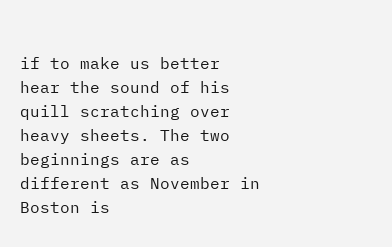if to make us better hear the sound of his quill scratching over heavy sheets. The two beginnings are as different as November in Boston is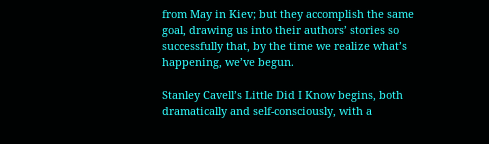from May in Kiev; but they accomplish the same goal, drawing us into their authors’ stories so successfully that, by the time we realize what’s happening, we’ve begun.

Stanley Cavell’s Little Did I Know begins, both dramatically and self-consciously, with a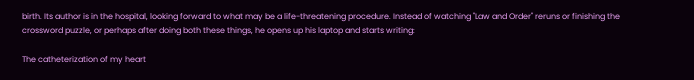birth. Its author is in the hospital, looking forward to what may be a life-threatening procedure. Instead of watching "Law and Order" reruns or finishing the crossword puzzle, or perhaps after doing both these things, he opens up his laptop and starts writing:

The catheterization of my heart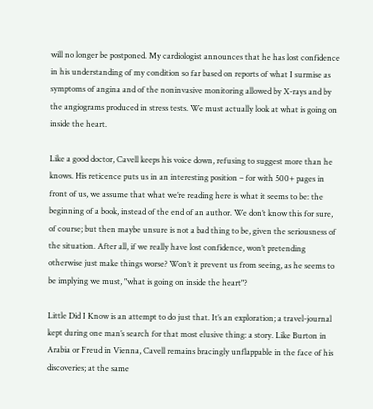will no longer be postponed. My cardiologist announces that he has lost confidence in his understanding of my condition so far based on reports of what I surmise as symptoms of angina and of the noninvasive monitoring allowed by X-rays and by the angiograms produced in stress tests. We must actually look at what is going on inside the heart.

Like a good doctor, Cavell keeps his voice down, refusing to suggest more than he knows. His reticence puts us in an interesting position – for with 500+ pages in front of us, we assume that what we’re reading here is what it seems to be: the beginning of a book, instead of the end of an author. We don’t know this for sure, of course; but then maybe unsure is not a bad thing to be, given the seriousness of the situation. After all, if we really have lost confidence, won’t pretending otherwise just make things worse? Won’t it prevent us from seeing, as he seems to be implying we must, "what is going on inside the heart"?

Little Did I Know is an attempt to do just that. It’s an exploration; a travel-journal kept during one man’s search for that most elusive thing: a story. Like Burton in Arabia or Freud in Vienna, Cavell remains bracingly unflappable in the face of his discoveries; at the same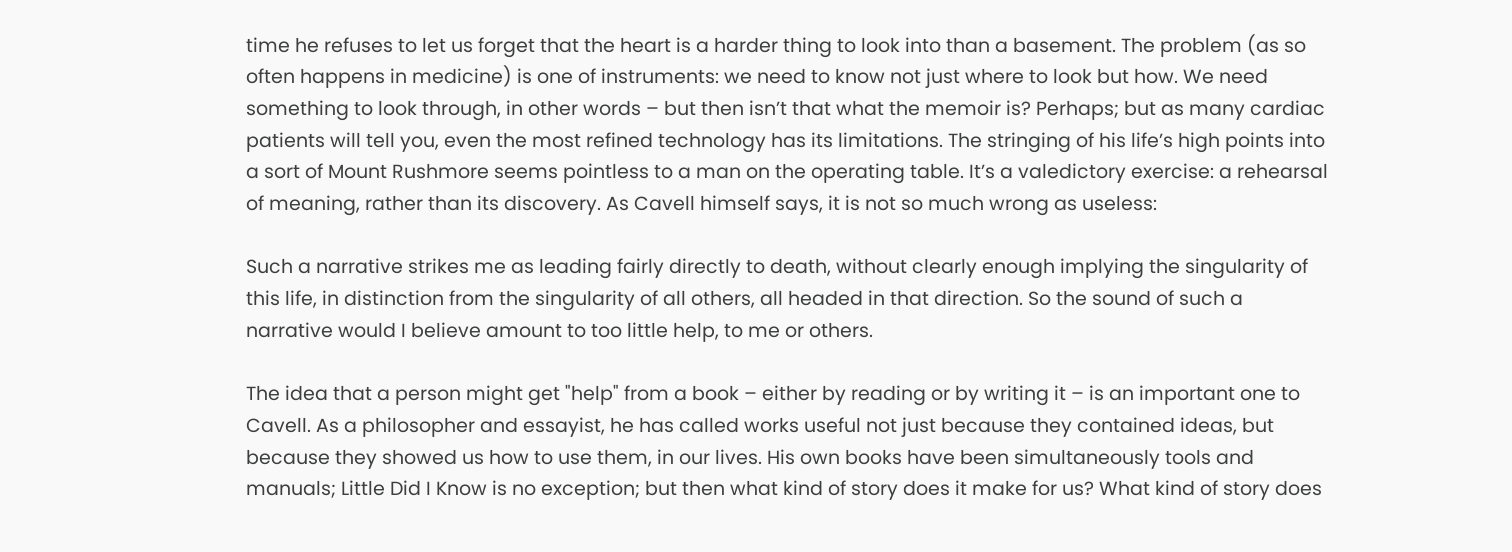time he refuses to let us forget that the heart is a harder thing to look into than a basement. The problem (as so often happens in medicine) is one of instruments: we need to know not just where to look but how. We need something to look through, in other words – but then isn’t that what the memoir is? Perhaps; but as many cardiac patients will tell you, even the most refined technology has its limitations. The stringing of his life’s high points into a sort of Mount Rushmore seems pointless to a man on the operating table. It’s a valedictory exercise: a rehearsal of meaning, rather than its discovery. As Cavell himself says, it is not so much wrong as useless:

Such a narrative strikes me as leading fairly directly to death, without clearly enough implying the singularity of this life, in distinction from the singularity of all others, all headed in that direction. So the sound of such a narrative would I believe amount to too little help, to me or others.

The idea that a person might get "help" from a book – either by reading or by writing it – is an important one to Cavell. As a philosopher and essayist, he has called works useful not just because they contained ideas, but because they showed us how to use them, in our lives. His own books have been simultaneously tools and manuals; Little Did I Know is no exception; but then what kind of story does it make for us? What kind of story does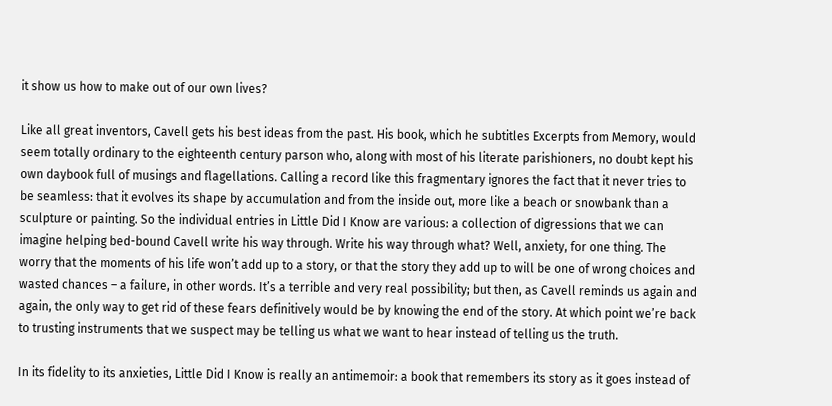it show us how to make out of our own lives?

Like all great inventors, Cavell gets his best ideas from the past. His book, which he subtitles Excerpts from Memory, would seem totally ordinary to the eighteenth century parson who, along with most of his literate parishioners, no doubt kept his own daybook full of musings and flagellations. Calling a record like this fragmentary ignores the fact that it never tries to be seamless: that it evolves its shape by accumulation and from the inside out, more like a beach or snowbank than a sculpture or painting. So the individual entries in Little Did I Know are various: a collection of digressions that we can imagine helping bed-bound Cavell write his way through. Write his way through what? Well, anxiety, for one thing. The worry that the moments of his life won’t add up to a story, or that the story they add up to will be one of wrong choices and wasted chances – a failure, in other words. It’s a terrible and very real possibility; but then, as Cavell reminds us again and again, the only way to get rid of these fears definitively would be by knowing the end of the story. At which point we’re back to trusting instruments that we suspect may be telling us what we want to hear instead of telling us the truth.

In its fidelity to its anxieties, Little Did I Know is really an antimemoir: a book that remembers its story as it goes instead of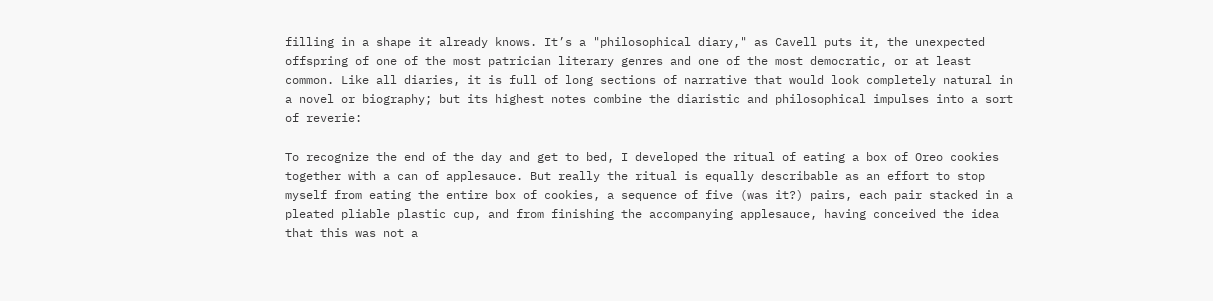filling in a shape it already knows. It’s a "philosophical diary," as Cavell puts it, the unexpected offspring of one of the most patrician literary genres and one of the most democratic, or at least common. Like all diaries, it is full of long sections of narrative that would look completely natural in a novel or biography; but its highest notes combine the diaristic and philosophical impulses into a sort of reverie:

To recognize the end of the day and get to bed, I developed the ritual of eating a box of Oreo cookies together with a can of applesauce. But really the ritual is equally describable as an effort to stop myself from eating the entire box of cookies, a sequence of five (was it?) pairs, each pair stacked in a pleated pliable plastic cup, and from finishing the accompanying applesauce, having conceived the idea that this was not a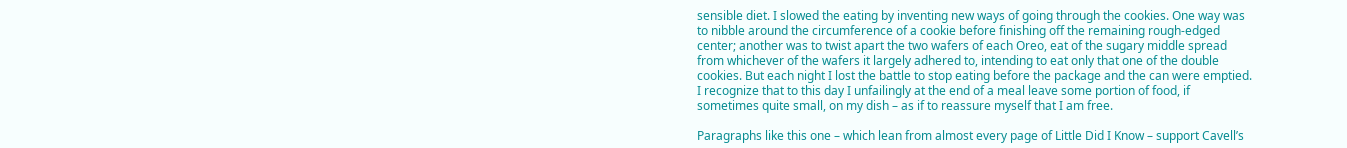sensible diet. I slowed the eating by inventing new ways of going through the cookies. One way was to nibble around the circumference of a cookie before finishing off the remaining rough-edged center; another was to twist apart the two wafers of each Oreo, eat of the sugary middle spread from whichever of the wafers it largely adhered to, intending to eat only that one of the double cookies. But each night I lost the battle to stop eating before the package and the can were emptied. I recognize that to this day I unfailingly at the end of a meal leave some portion of food, if sometimes quite small, on my dish – as if to reassure myself that I am free.

Paragraphs like this one – which lean from almost every page of Little Did I Know – support Cavell’s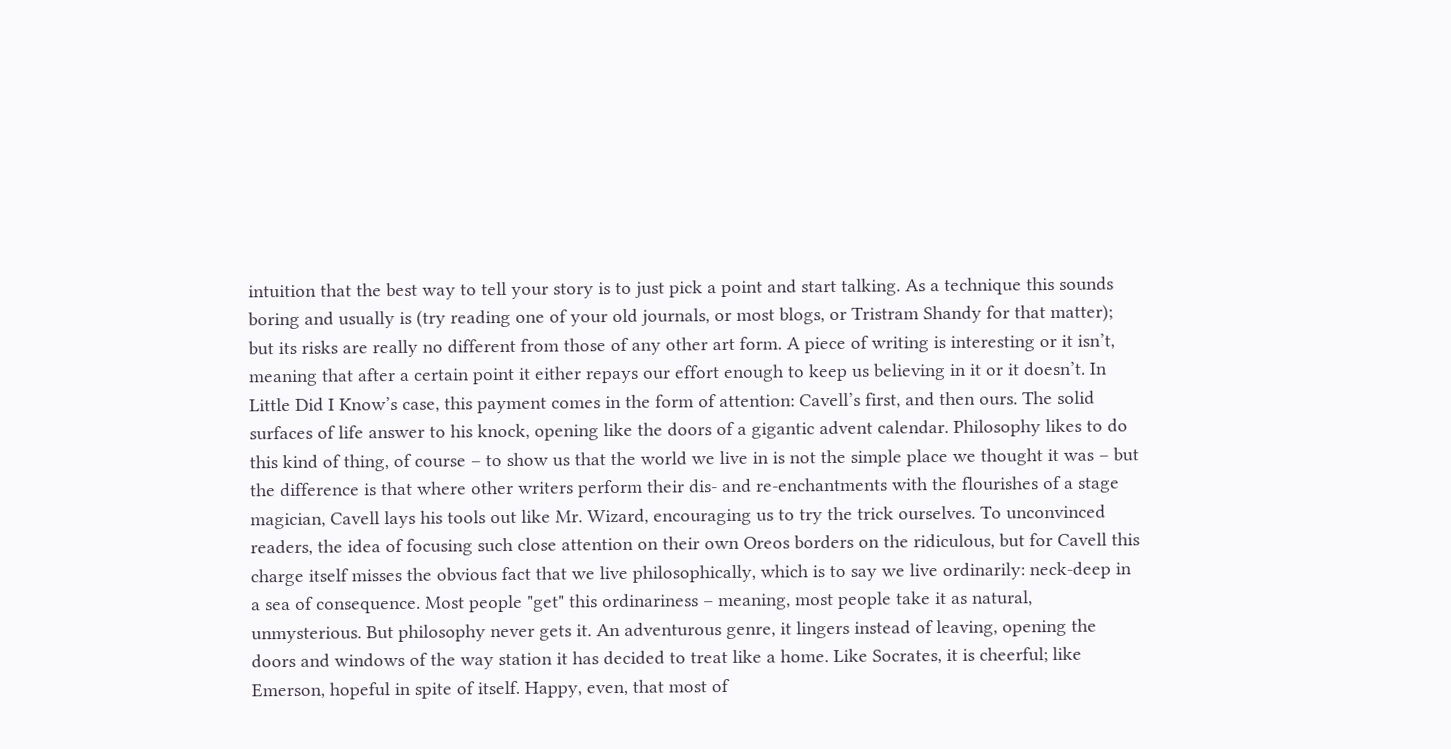intuition that the best way to tell your story is to just pick a point and start talking. As a technique this sounds boring and usually is (try reading one of your old journals, or most blogs, or Tristram Shandy for that matter); but its risks are really no different from those of any other art form. A piece of writing is interesting or it isn’t, meaning that after a certain point it either repays our effort enough to keep us believing in it or it doesn’t. In Little Did I Know’s case, this payment comes in the form of attention: Cavell’s first, and then ours. The solid surfaces of life answer to his knock, opening like the doors of a gigantic advent calendar. Philosophy likes to do this kind of thing, of course – to show us that the world we live in is not the simple place we thought it was – but the difference is that where other writers perform their dis- and re-enchantments with the flourishes of a stage magician, Cavell lays his tools out like Mr. Wizard, encouraging us to try the trick ourselves. To unconvinced readers, the idea of focusing such close attention on their own Oreos borders on the ridiculous, but for Cavell this charge itself misses the obvious fact that we live philosophically, which is to say we live ordinarily: neck-deep in a sea of consequence. Most people "get" this ordinariness – meaning, most people take it as natural, unmysterious. But philosophy never gets it. An adventurous genre, it lingers instead of leaving, opening the doors and windows of the way station it has decided to treat like a home. Like Socrates, it is cheerful; like Emerson, hopeful in spite of itself. Happy, even, that most of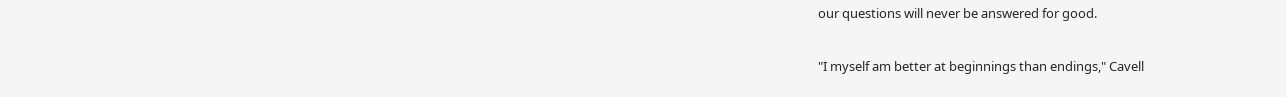our questions will never be answered for good.

"I myself am better at beginnings than endings," Cavell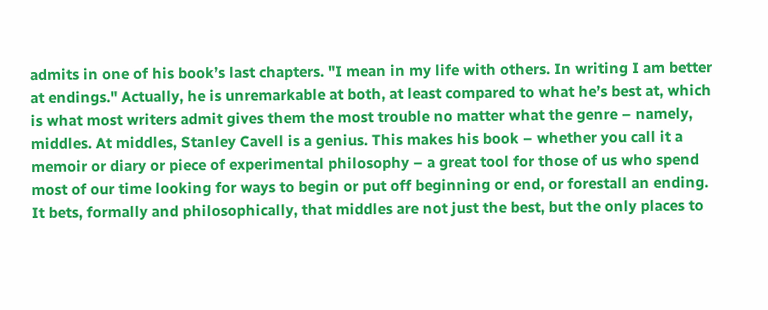admits in one of his book’s last chapters. "I mean in my life with others. In writing I am better at endings." Actually, he is unremarkable at both, at least compared to what he’s best at, which is what most writers admit gives them the most trouble no matter what the genre – namely, middles. At middles, Stanley Cavell is a genius. This makes his book – whether you call it a memoir or diary or piece of experimental philosophy – a great tool for those of us who spend most of our time looking for ways to begin or put off beginning or end, or forestall an ending. It bets, formally and philosophically, that middles are not just the best, but the only places to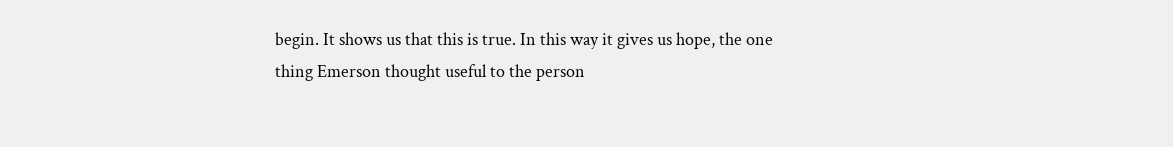begin. It shows us that this is true. In this way it gives us hope, the one thing Emerson thought useful to the person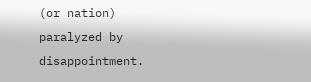(or nation) paralyzed by disappointment.